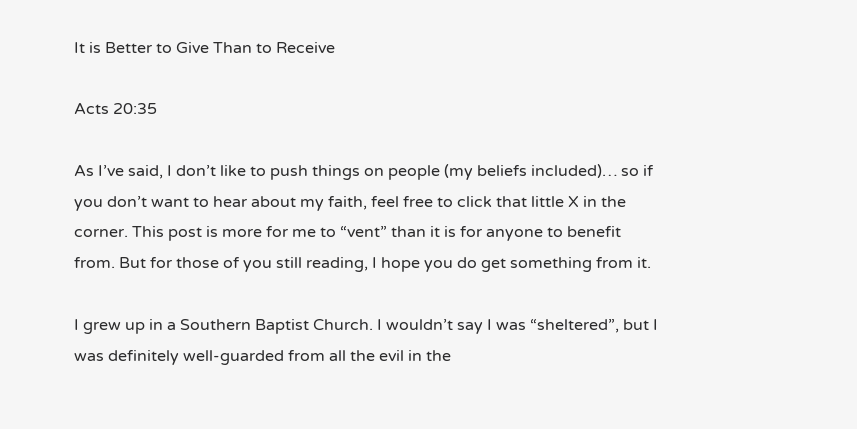It is Better to Give Than to Receive

Acts 20:35

As I’ve said, I don’t like to push things on people (my beliefs included)… so if you don’t want to hear about my faith, feel free to click that little X in the corner. This post is more for me to “vent” than it is for anyone to benefit from. But for those of you still reading, I hope you do get something from it.

I grew up in a Southern Baptist Church. I wouldn’t say I was “sheltered”, but I was definitely well-guarded from all the evil in the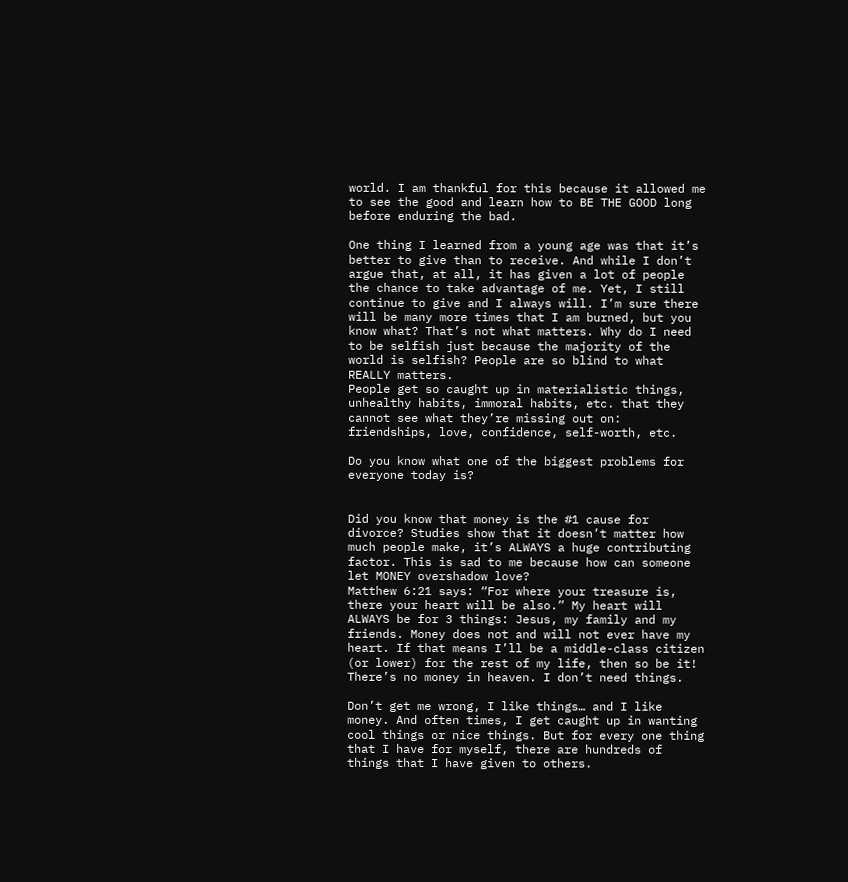world. I am thankful for this because it allowed me to see the good and learn how to BE THE GOOD long before enduring the bad.

One thing I learned from a young age was that it’s better to give than to receive. And while I don’t argue that, at all, it has given a lot of people the chance to take advantage of me. Yet, I still continue to give and I always will. I’m sure there will be many more times that I am burned, but you know what? That’s not what matters. Why do I need to be selfish just because the majority of the world is selfish? People are so blind to what REALLY matters.
People get so caught up in materialistic things, unhealthy habits, immoral habits, etc. that they cannot see what they’re missing out on: friendships, love, confidence, self-worth, etc.

Do you know what one of the biggest problems for everyone today is?


Did you know that money is the #1 cause for divorce? Studies show that it doesn’t matter how much people make, it’s ALWAYS a huge contributing factor. This is sad to me because how can someone let MONEY overshadow love?
Matthew 6:21 says: “For where your treasure is, there your heart will be also.” My heart will ALWAYS be for 3 things: Jesus, my family and my friends. Money does not and will not ever have my heart. If that means I’ll be a middle-class citizen (or lower) for the rest of my life, then so be it! There’s no money in heaven. I don’t need things.

Don’t get me wrong, I like things… and I like money. And often times, I get caught up in wanting cool things or nice things. But for every one thing that I have for myself, there are hundreds of things that I have given to others.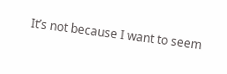It’s not because I want to seem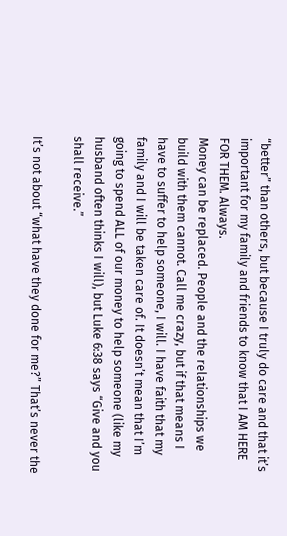“better” than others, but because I truly do care and that it’s important for my family and friends to know that I AM HERE FOR THEM. Always.
Money can be replaced. People and the relationships we build with them cannot. Call me crazy, but if that means I have to suffer to help someone, I will. I have faith that my family and I will be taken care of. It doesn’t mean that I’m going to spend ALL of our money to help someone (like my husband often thinks I will), but Luke 6:38 says “Give and you shall receive.”

It’s not about “what have they done for me?” That’s never the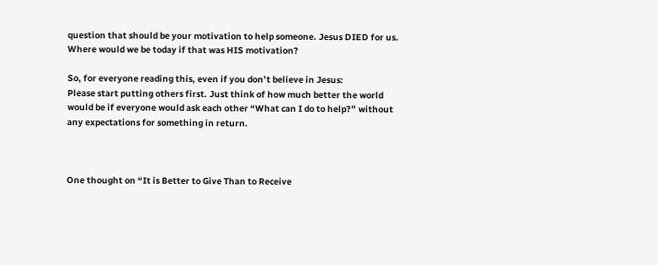question that should be your motivation to help someone. Jesus DIED for us. Where would we be today if that was HIS motivation?

So, for everyone reading this, even if you don’t believe in Jesus:
Please start putting others first. Just think of how much better the world would be if everyone would ask each other “What can I do to help?” without any expectations for something in return.



One thought on “It is Better to Give Than to Receive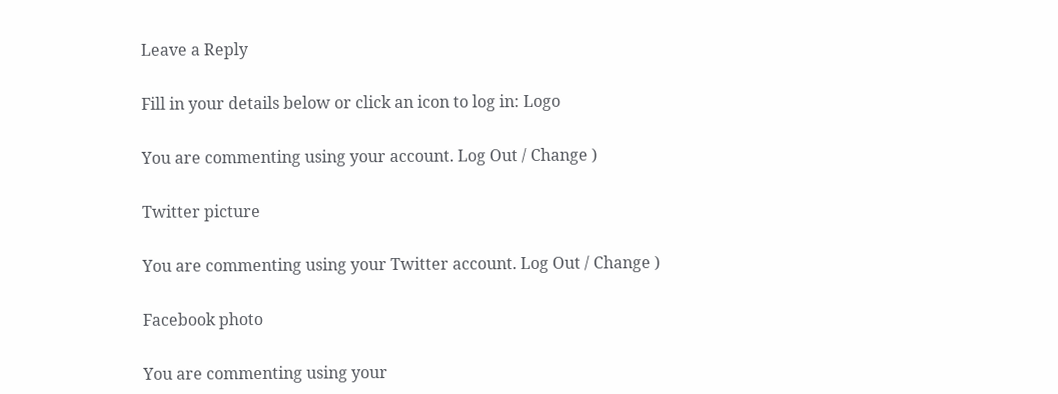Leave a Reply

Fill in your details below or click an icon to log in: Logo

You are commenting using your account. Log Out / Change )

Twitter picture

You are commenting using your Twitter account. Log Out / Change )

Facebook photo

You are commenting using your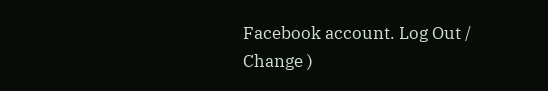Facebook account. Log Out / Change )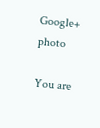Google+ photo

You are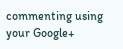commenting using your Google+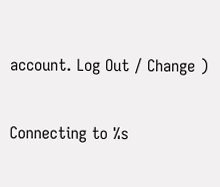account. Log Out / Change )

Connecting to %s